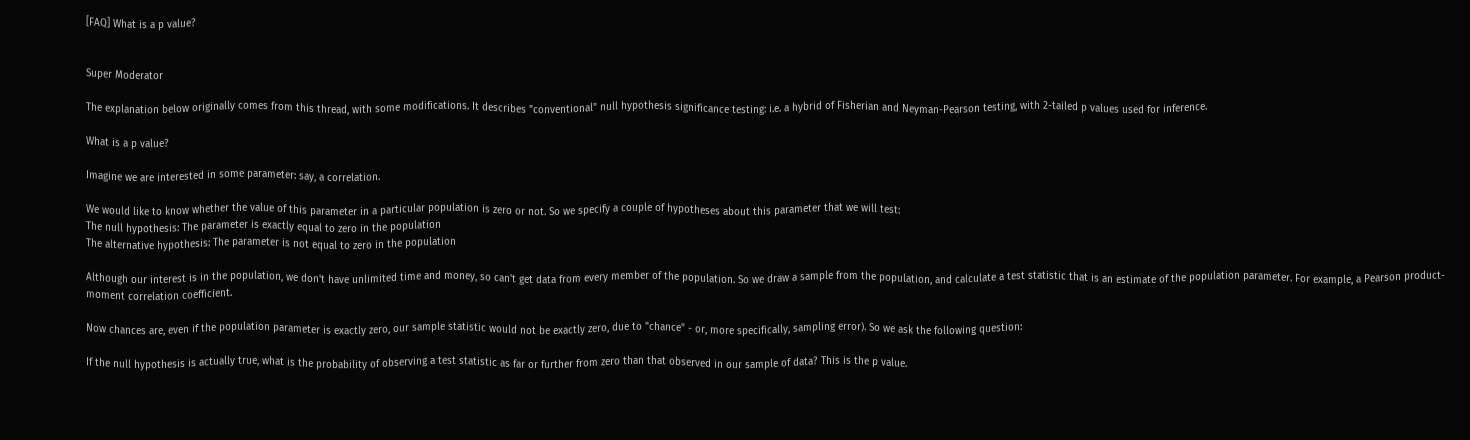[FAQ] What is a p value?


Super Moderator

The explanation below originally comes from this thread, with some modifications. It describes "conventional" null hypothesis significance testing: i.e. a hybrid of Fisherian and Neyman-Pearson testing, with 2-tailed p values used for inference.

What is a p value?

Imagine we are interested in some parameter: say, a correlation.

We would like to know whether the value of this parameter in a particular population is zero or not. So we specify a couple of hypotheses about this parameter that we will test:
The null hypothesis: The parameter is exactly equal to zero in the population
The alternative hypothesis: The parameter is not equal to zero in the population

Although our interest is in the population, we don't have unlimited time and money, so can't get data from every member of the population. So we draw a sample from the population, and calculate a test statistic that is an estimate of the population parameter. For example, a Pearson product-moment correlation coefficient.

Now chances are, even if the population parameter is exactly zero, our sample statistic would not be exactly zero, due to "chance" - or, more specifically, sampling error). So we ask the following question:

If the null hypothesis is actually true, what is the probability of observing a test statistic as far or further from zero than that observed in our sample of data? This is the p value.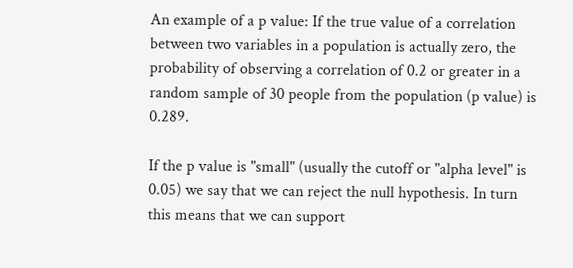An example of a p value: If the true value of a correlation between two variables in a population is actually zero, the probability of observing a correlation of 0.2 or greater in a random sample of 30 people from the population (p value) is 0.289.

If the p value is "small" (usually the cutoff or "alpha level" is 0.05) we say that we can reject the null hypothesis. In turn this means that we can support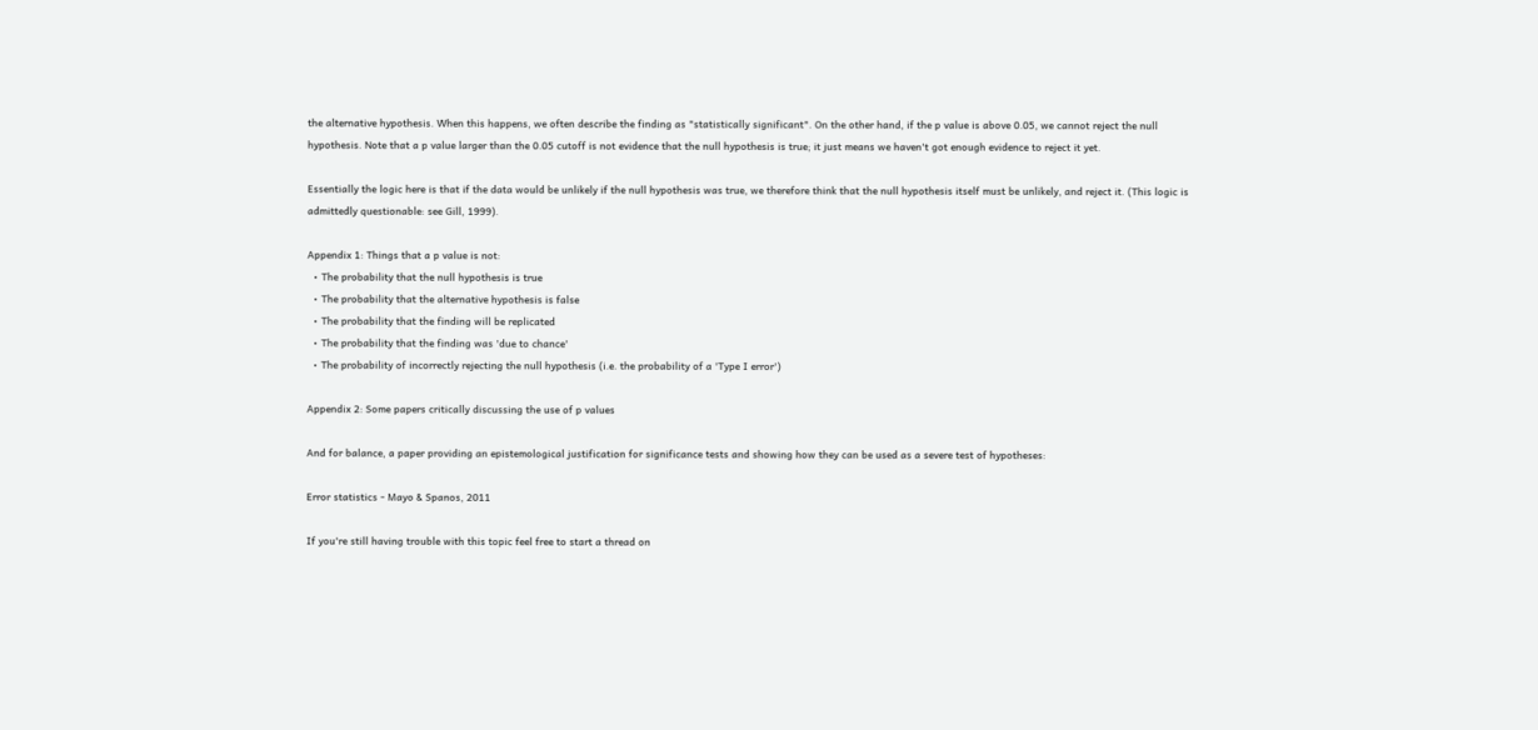the alternative hypothesis. When this happens, we often describe the finding as "statistically significant". On the other hand, if the p value is above 0.05, we cannot reject the null hypothesis. Note that a p value larger than the 0.05 cutoff is not evidence that the null hypothesis is true; it just means we haven't got enough evidence to reject it yet.

Essentially the logic here is that if the data would be unlikely if the null hypothesis was true, we therefore think that the null hypothesis itself must be unlikely, and reject it. (This logic is admittedly questionable: see Gill, 1999).

Appendix 1: Things that a p value is not:
  • The probability that the null hypothesis is true
  • The probability that the alternative hypothesis is false
  • The probability that the finding will be replicated
  • The probability that the finding was 'due to chance'
  • The probability of incorrectly rejecting the null hypothesis (i.e. the probability of a 'Type I error')

Appendix 2: Some papers critically discussing the use of p values

And for balance, a paper providing an epistemological justification for significance tests and showing how they can be used as a severe test of hypotheses:

Error statistics - Mayo & Spanos, 2011

If you're still having trouble with this topic feel free to start a thread on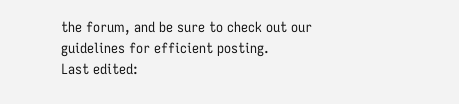the forum, and be sure to check out our guidelines for efficient posting.
Last edited: